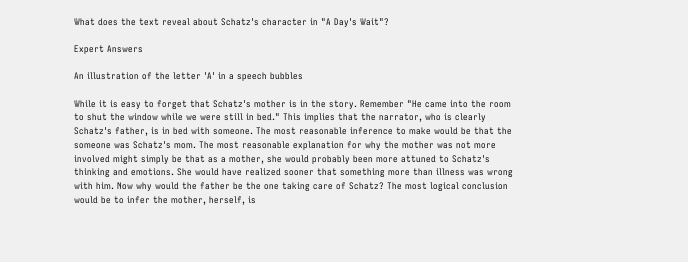What does the text reveal about Schatz's character in "A Day's Wait"?

Expert Answers

An illustration of the letter 'A' in a speech bubbles

While it is easy to forget that Schatz's mother is in the story. Remember "He came into the room to shut the window while we were still in bed." This implies that the narrator, who is clearly Schatz's father, is in bed with someone. The most reasonable inference to make would be that the someone was Schatz's mom. The most reasonable explanation for why the mother was not more involved might simply be that as a mother, she would probably been more attuned to Schatz's thinking and emotions. She would have realized sooner that something more than illness was wrong with him. Now why would the father be the one taking care of Schatz? The most logical conclusion would be to infer the mother, herself, is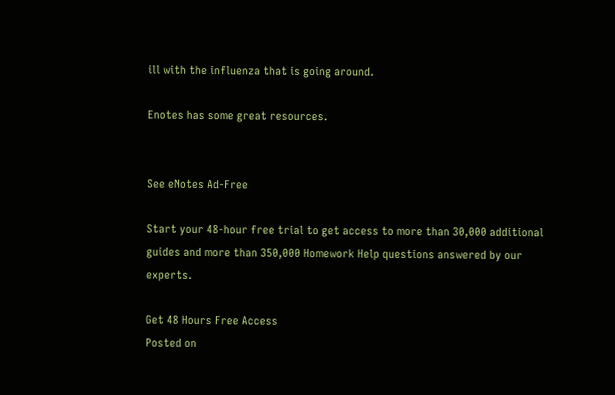ill with the influenza that is going around.

Enotes has some great resources.


See eNotes Ad-Free

Start your 48-hour free trial to get access to more than 30,000 additional guides and more than 350,000 Homework Help questions answered by our experts.

Get 48 Hours Free Access
Posted on